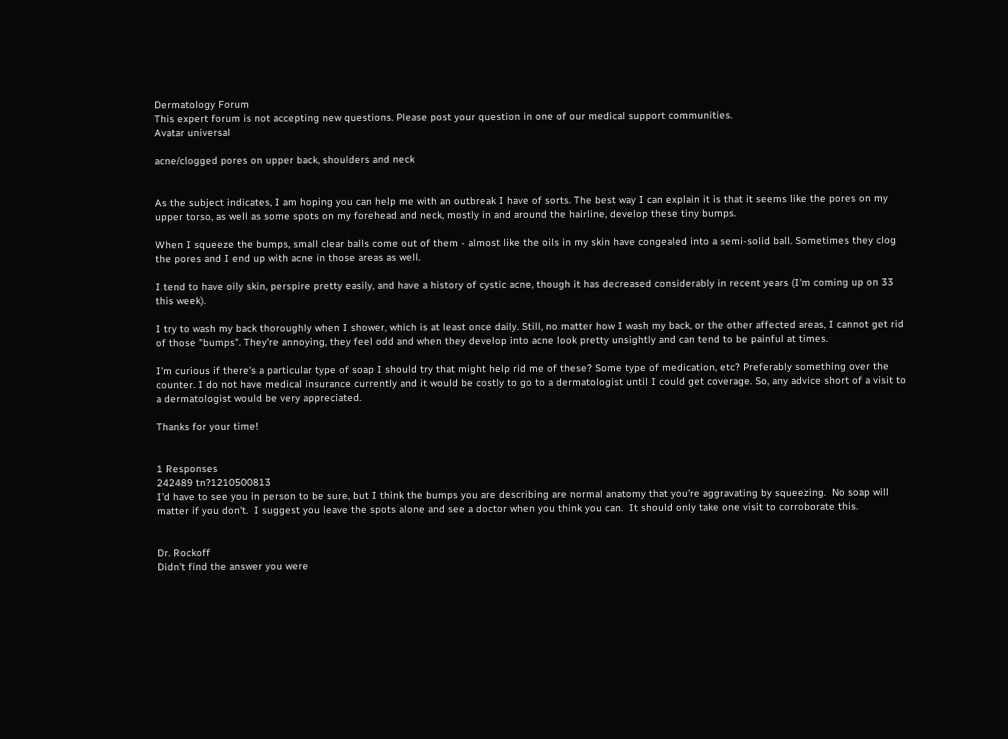Dermatology Forum
This expert forum is not accepting new questions. Please post your question in one of our medical support communities.
Avatar universal

acne/clogged pores on upper back, shoulders and neck


As the subject indicates, I am hoping you can help me with an outbreak I have of sorts. The best way I can explain it is that it seems like the pores on my upper torso, as well as some spots on my forehead and neck, mostly in and around the hairline, develop these tiny bumps.

When I squeeze the bumps, small clear balls come out of them - almost like the oils in my skin have congealed into a semi-solid ball. Sometimes they clog the pores and I end up with acne in those areas as well.

I tend to have oily skin, perspire pretty easily, and have a history of cystic acne, though it has decreased considerably in recent years (I'm coming up on 33 this week).

I try to wash my back thoroughly when I shower, which is at least once daily. Still, no matter how I wash my back, or the other affected areas, I cannot get rid of those "bumps". They're annoying, they feel odd and when they develop into acne look pretty unsightly and can tend to be painful at times.

I'm curious if there's a particular type of soap I should try that might help rid me of these? Some type of medication, etc? Preferably something over the counter. I do not have medical insurance currently and it would be costly to go to a dermatologist until I could get coverage. So, any advice short of a visit to a dermatologist would be very appreciated.

Thanks for your time!


1 Responses
242489 tn?1210500813
I'd have to see you in person to be sure, but I think the bumps you are describing are normal anatomy that you're aggravating by squeezing.  No soap will matter if you don't.  I suggest you leave the spots alone and see a doctor when you think you can.  It should only take one visit to corroborate this.


Dr. Rockoff
Didn't find the answer you were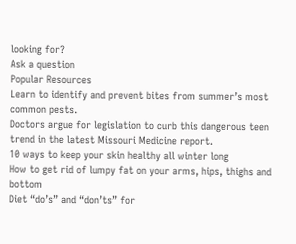looking for?
Ask a question
Popular Resources
Learn to identify and prevent bites from summer’s most common pests.
Doctors argue for legislation to curb this dangerous teen trend in the latest Missouri Medicine report.
10 ways to keep your skin healthy all winter long
How to get rid of lumpy fat on your arms, hips, thighs and bottom
Diet “do’s” and “don’ts” for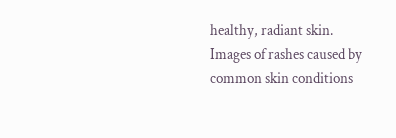healthy, radiant skin.
Images of rashes caused by common skin conditions